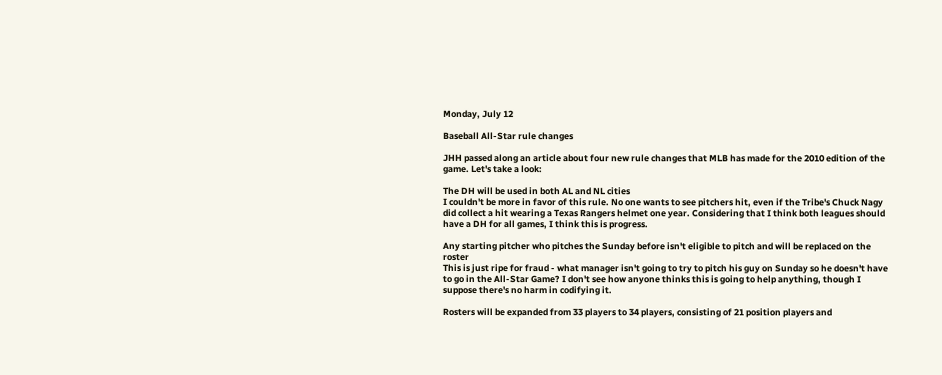Monday, July 12

Baseball All-Star rule changes

JHH passed along an article about four new rule changes that MLB has made for the 2010 edition of the game. Let's take a look:

The DH will be used in both AL and NL cities
I couldn't be more in favor of this rule. No one wants to see pitchers hit, even if the Tribe's Chuck Nagy did collect a hit wearing a Texas Rangers helmet one year. Considering that I think both leagues should have a DH for all games, I think this is progress.

Any starting pitcher who pitches the Sunday before isn't eligible to pitch and will be replaced on the roster
This is just ripe for fraud - what manager isn't going to try to pitch his guy on Sunday so he doesn't have to go in the All-Star Game? I don't see how anyone thinks this is going to help anything, though I suppose there's no harm in codifying it.

Rosters will be expanded from 33 players to 34 players, consisting of 21 position players and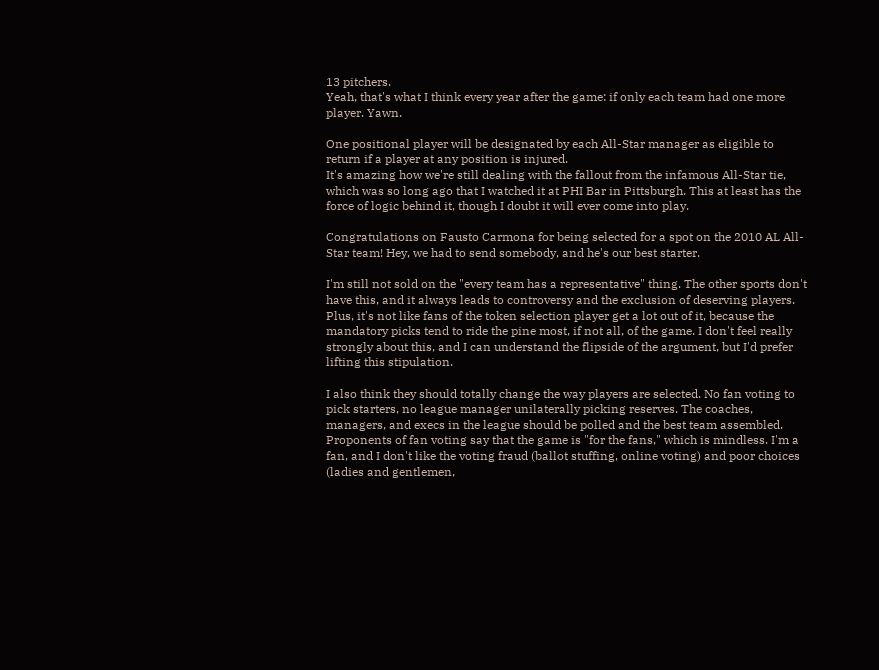13 pitchers.
Yeah, that's what I think every year after the game: if only each team had one more player. Yawn.

One positional player will be designated by each All-Star manager as eligible to return if a player at any position is injured.
It's amazing how we're still dealing with the fallout from the infamous All-Star tie, which was so long ago that I watched it at PHI Bar in Pittsburgh. This at least has the force of logic behind it, though I doubt it will ever come into play.

Congratulations on Fausto Carmona for being selected for a spot on the 2010 AL All-Star team! Hey, we had to send somebody, and he's our best starter.

I'm still not sold on the "every team has a representative" thing. The other sports don't have this, and it always leads to controversy and the exclusion of deserving players. Plus, it's not like fans of the token selection player get a lot out of it, because the mandatory picks tend to ride the pine most, if not all, of the game. I don't feel really strongly about this, and I can understand the flipside of the argument, but I'd prefer lifting this stipulation.

I also think they should totally change the way players are selected. No fan voting to pick starters, no league manager unilaterally picking reserves. The coaches, managers, and execs in the league should be polled and the best team assembled. Proponents of fan voting say that the game is "for the fans," which is mindless. I'm a fan, and I don't like the voting fraud (ballot stuffing, online voting) and poor choices (ladies and gentlemen,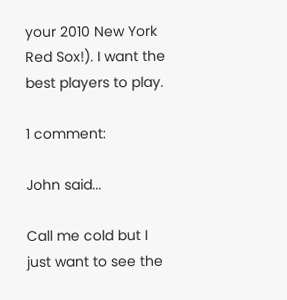your 2010 New York Red Sox!). I want the best players to play.

1 comment:

John said...

Call me cold but I just want to see the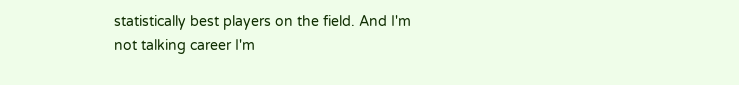statistically best players on the field. And I'm not talking career I'm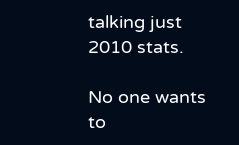talking just 2010 stats.

No one wants to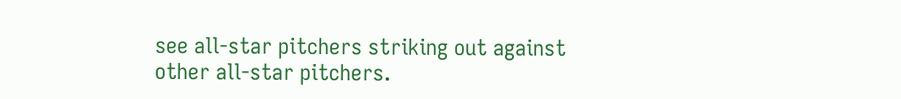see all-star pitchers striking out against other all-star pitchers.